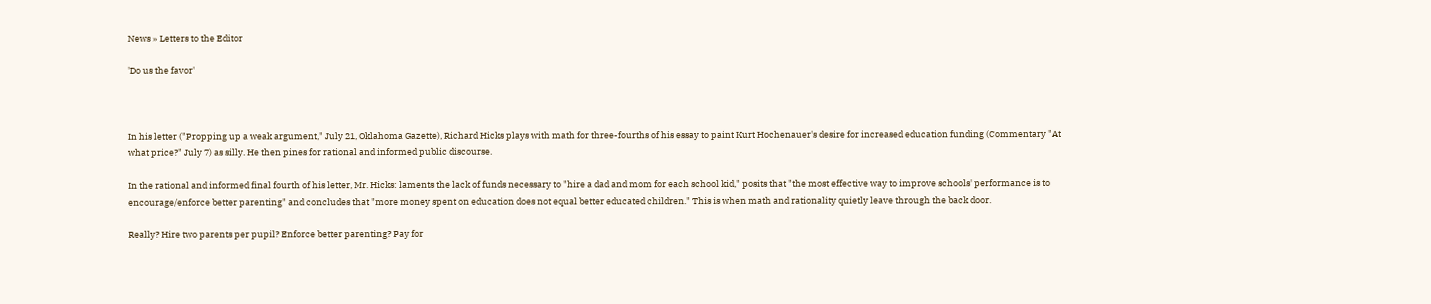News » Letters to the Editor

'Do us the favor'



In his letter ("Propping up a weak argument," July 21, Oklahoma Gazette), Richard Hicks plays with math for three-fourths of his essay to paint Kurt Hochenauer's desire for increased education funding (Commentary "At what price?" July 7) as silly. He then pines for rational and informed public discourse.

In the rational and informed final fourth of his letter, Mr. Hicks: laments the lack of funds necessary to "hire a dad and mom for each school kid," posits that "the most effective way to improve schools' performance is to encourage/enforce better parenting" and concludes that "more money spent on education does not equal better educated children." This is when math and rationality quietly leave through the back door.

Really? Hire two parents per pupil? Enforce better parenting? Pay for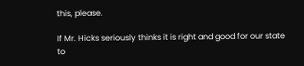this, please.

If Mr. Hicks seriously thinks it is right and good for our state to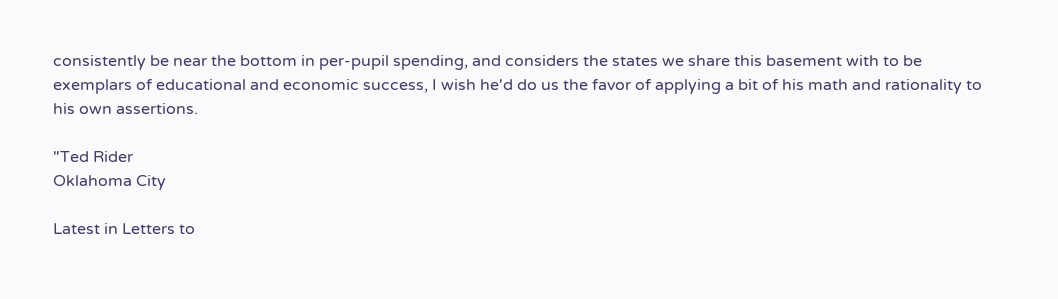consistently be near the bottom in per-pupil spending, and considers the states we share this basement with to be exemplars of educational and economic success, I wish he'd do us the favor of applying a bit of his math and rationality to his own assertions.

"Ted Rider
Oklahoma City

Latest in Letters to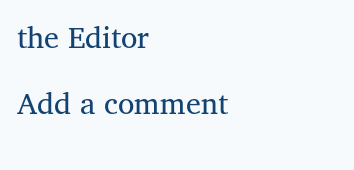the Editor

Add a comment